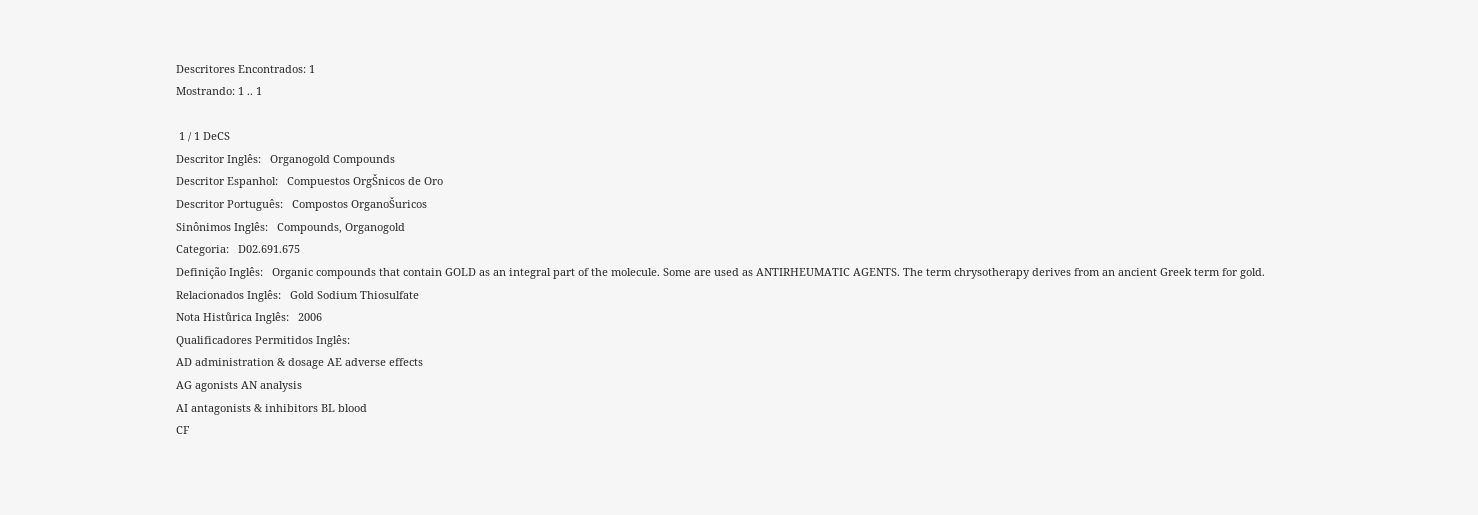Descritores Encontrados: 1
Mostrando: 1 .. 1

 1 / 1 DeCS
Descritor Inglês:   Organogold Compounds
Descritor Espanhol:   Compuestos OrgŠnicos de Oro
Descritor Português:   Compostos OrganoŠuricos
Sinônimos Inglês:   Compounds, Organogold
Categoria:   D02.691.675
Definição Inglês:   Organic compounds that contain GOLD as an integral part of the molecule. Some are used as ANTIRHEUMATIC AGENTS. The term chrysotherapy derives from an ancient Greek term for gold.
Relacionados Inglês:   Gold Sodium Thiosulfate
Nota Histůrica Inglês:   2006
Qualificadores Permitidos Inglês:
AD administration & dosage AE adverse effects
AG agonists AN analysis
AI antagonists & inhibitors BL blood
CF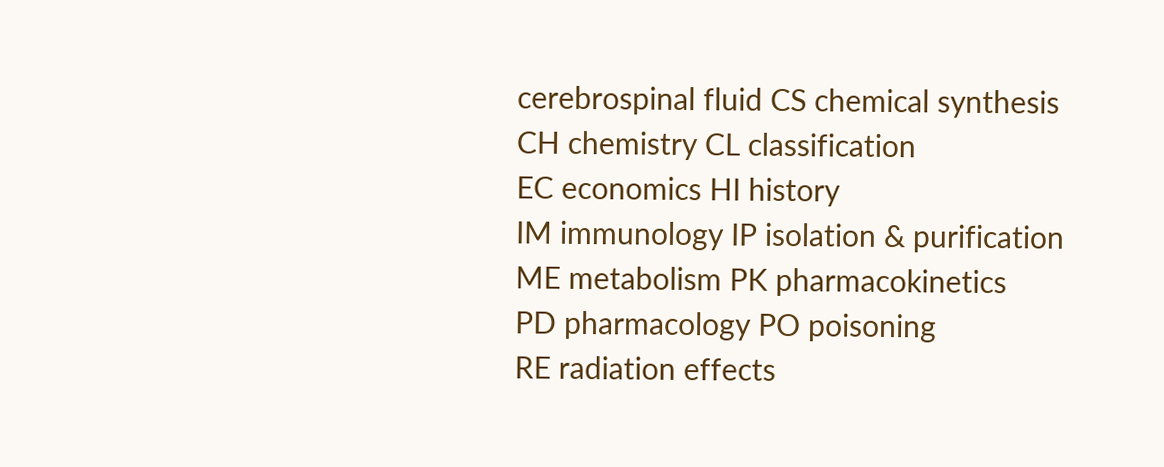cerebrospinal fluid CS chemical synthesis
CH chemistry CL classification
EC economics HI history
IM immunology IP isolation & purification
ME metabolism PK pharmacokinetics
PD pharmacology PO poisoning
RE radiation effects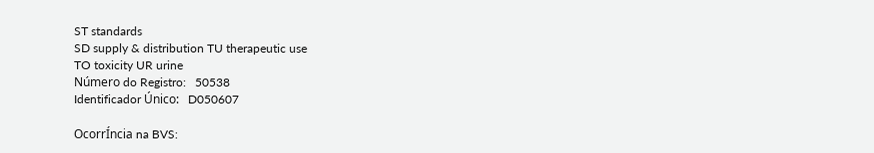ST standards
SD supply & distribution TU therapeutic use
TO toxicity UR urine
Número do Registro:   50538
Identificador Único:   D050607

OcorrÍncia na BVS: